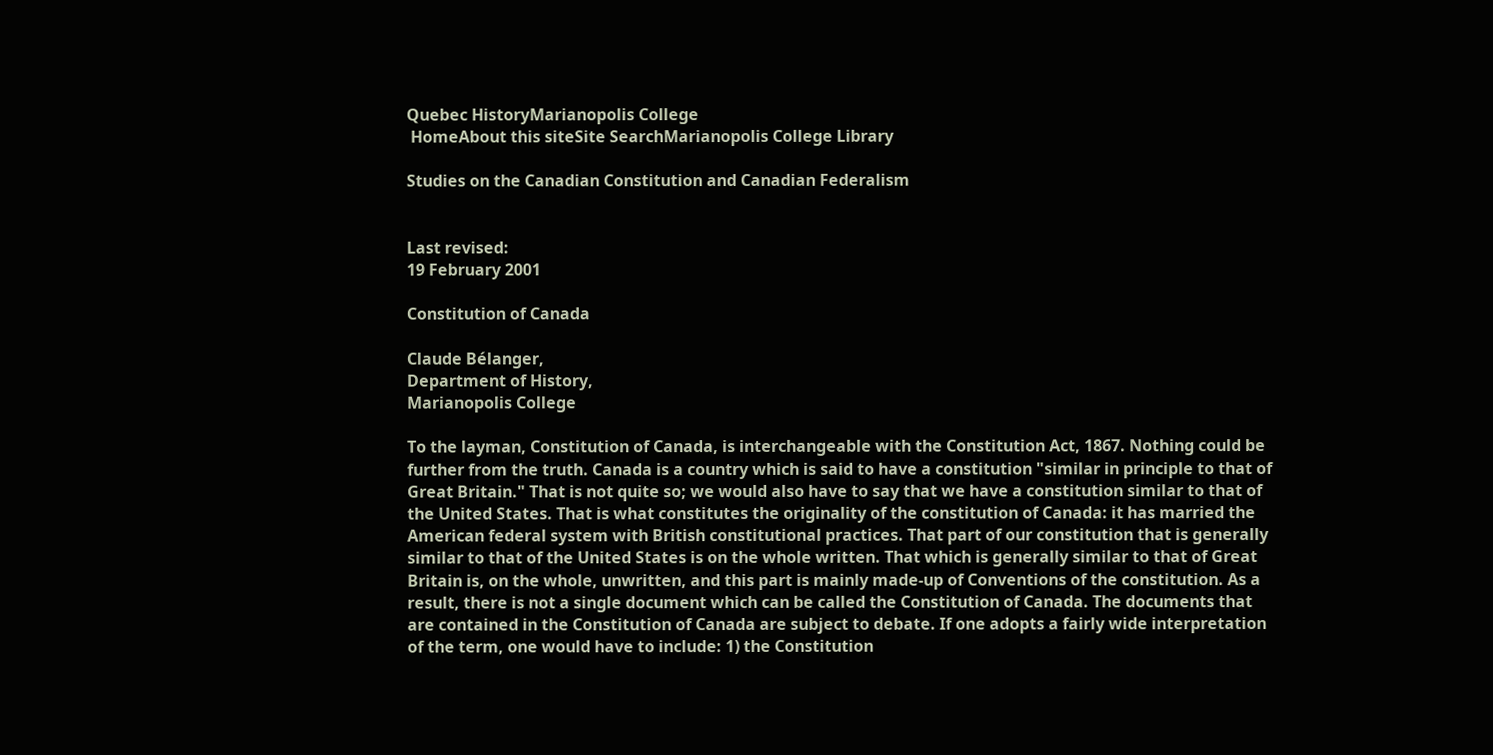Quebec HistoryMarianopolis College
 HomeAbout this siteSite SearchMarianopolis College Library

Studies on the Canadian Constitution and Canadian Federalism


Last revised:
19 February 2001

Constitution of Canada

Claude Bélanger,
Department of History,
Marianopolis College

To the layman, Constitution of Canada, is interchangeable with the Constitution Act, 1867. Nothing could be further from the truth. Canada is a country which is said to have a constitution "similar in principle to that of Great Britain." That is not quite so; we would also have to say that we have a constitution similar to that of the United States. That is what constitutes the originality of the constitution of Canada: it has married the American federal system with British constitutional practices. That part of our constitution that is generally similar to that of the United States is on the whole written. That which is generally similar to that of Great Britain is, on the whole, unwritten, and this part is mainly made-up of Conventions of the constitution. As a result, there is not a single document which can be called the Constitution of Canada. The documents that are contained in the Constitution of Canada are subject to debate. If one adopts a fairly wide interpretation of the term, one would have to include: 1) the Constitution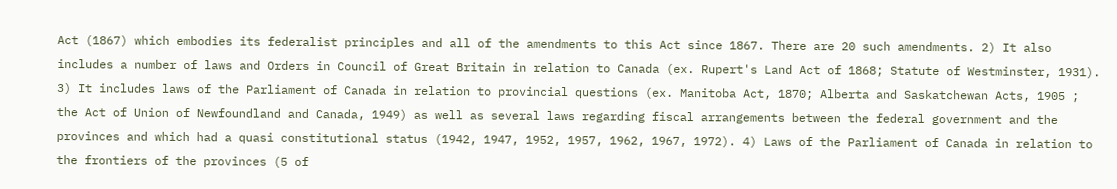Act (1867) which embodies its federalist principles and all of the amendments to this Act since 1867. There are 20 such amendments. 2) It also includes a number of laws and Orders in Council of Great Britain in relation to Canada (ex. Rupert's Land Act of 1868; Statute of Westminster, 1931). 3) It includes laws of the Parliament of Canada in relation to provincial questions (ex. Manitoba Act, 1870; Alberta and Saskatchewan Acts, 1905 ; the Act of Union of Newfoundland and Canada, 1949) as well as several laws regarding fiscal arrangements between the federal government and the provinces and which had a quasi constitutional status (1942, 1947, 1952, 1957, 1962, 1967, 1972). 4) Laws of the Parliament of Canada in relation to the frontiers of the provinces (5 of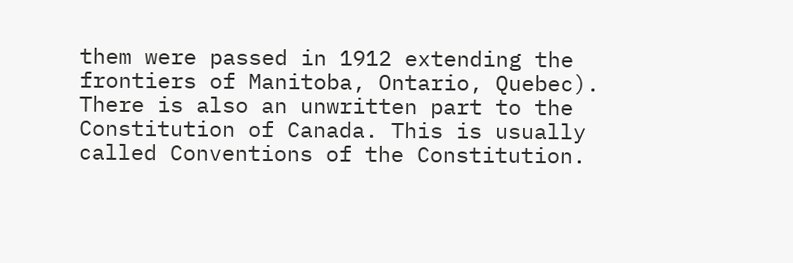them were passed in 1912 extending the frontiers of Manitoba, Ontario, Quebec). There is also an unwritten part to the Constitution of Canada. This is usually called Conventions of the Constitution.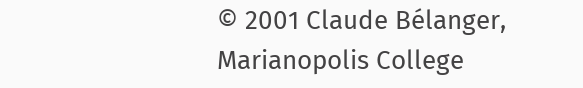© 2001 Claude Bélanger, Marianopolis College